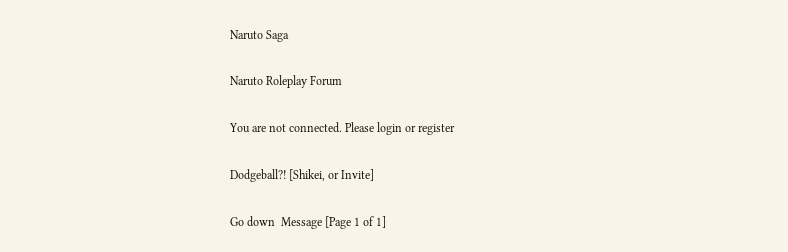Naruto Saga

Naruto Roleplay Forum

You are not connected. Please login or register

Dodgeball?! [Shikei, or Invite]

Go down  Message [Page 1 of 1]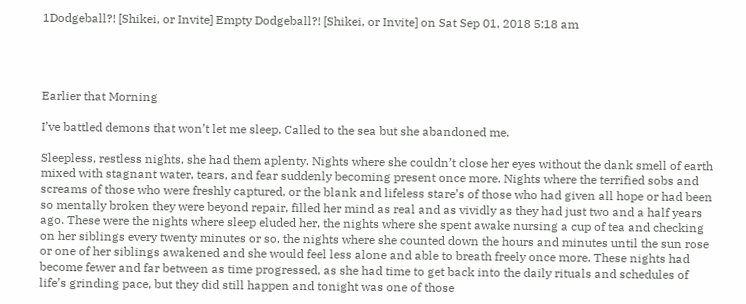1Dodgeball?! [Shikei, or Invite] Empty Dodgeball?! [Shikei, or Invite] on Sat Sep 01, 2018 5:18 am




Earlier that Morning

I’ve battled demons that won’t let me sleep. Called to the sea but she abandoned me.

Sleepless, restless nights, she had them aplenty. Nights where she couldn’t close her eyes without the dank smell of earth mixed with stagnant water, tears, and fear suddenly becoming present once more. Nights where the terrified sobs and screams of those who were freshly captured, or the blank and lifeless stare’s of those who had given all hope or had been so mentally broken they were beyond repair, filled her mind as real and as vividly as they had just two and a half years ago. These were the nights where sleep eluded her, the nights where she spent awake nursing a cup of tea and checking on her siblings every twenty minutes or so, the nights where she counted down the hours and minutes until the sun rose or one of her siblings awakened and she would feel less alone and able to breath freely once more. These nights had become fewer and far between as time progressed, as she had time to get back into the daily rituals and schedules of life’s grinding pace, but they did still happen and tonight was one of those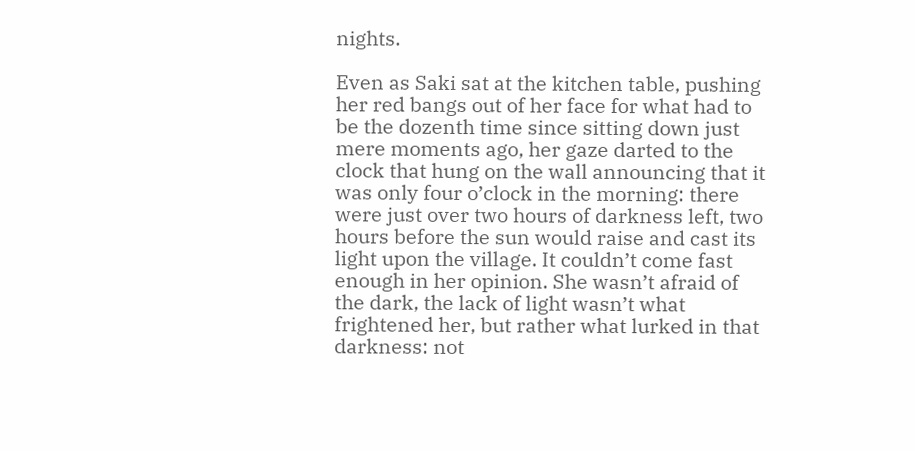nights.

Even as Saki sat at the kitchen table, pushing her red bangs out of her face for what had to be the dozenth time since sitting down just mere moments ago, her gaze darted to the clock that hung on the wall announcing that it was only four o’clock in the morning: there were just over two hours of darkness left, two hours before the sun would raise and cast its light upon the village. It couldn’t come fast enough in her opinion. She wasn’t afraid of the dark, the lack of light wasn’t what frightened her, but rather what lurked in that darkness: not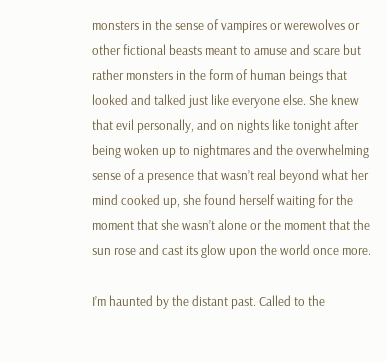monsters in the sense of vampires or werewolves or other fictional beasts meant to amuse and scare but rather monsters in the form of human beings that looked and talked just like everyone else. She knew that evil personally, and on nights like tonight after being woken up to nightmares and the overwhelming sense of a presence that wasn’t real beyond what her mind cooked up, she found herself waiting for the moment that she wasn’t alone or the moment that the sun rose and cast its glow upon the world once more.

I’m haunted by the distant past. Called to the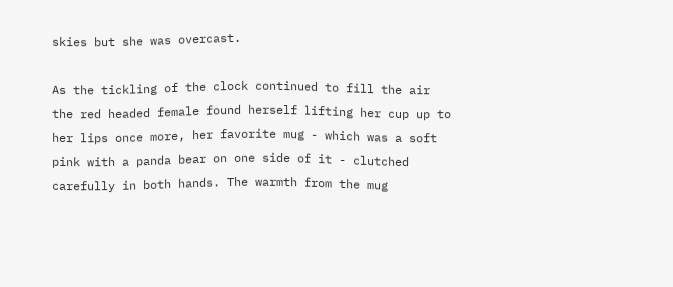skies but she was overcast.

As the tickling of the clock continued to fill the air the red headed female found herself lifting her cup up to her lips once more, her favorite mug - which was a soft pink with a panda bear on one side of it - clutched carefully in both hands. The warmth from the mug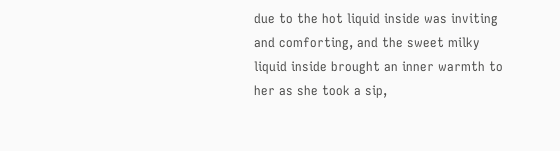due to the hot liquid inside was inviting and comforting, and the sweet milky liquid inside brought an inner warmth to her as she took a sip,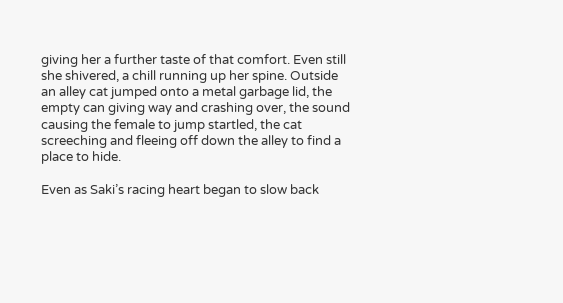giving her a further taste of that comfort. Even still she shivered, a chill running up her spine. Outside an alley cat jumped onto a metal garbage lid, the empty can giving way and crashing over, the sound causing the female to jump startled, the cat screeching and fleeing off down the alley to find a place to hide.

Even as Saki’s racing heart began to slow back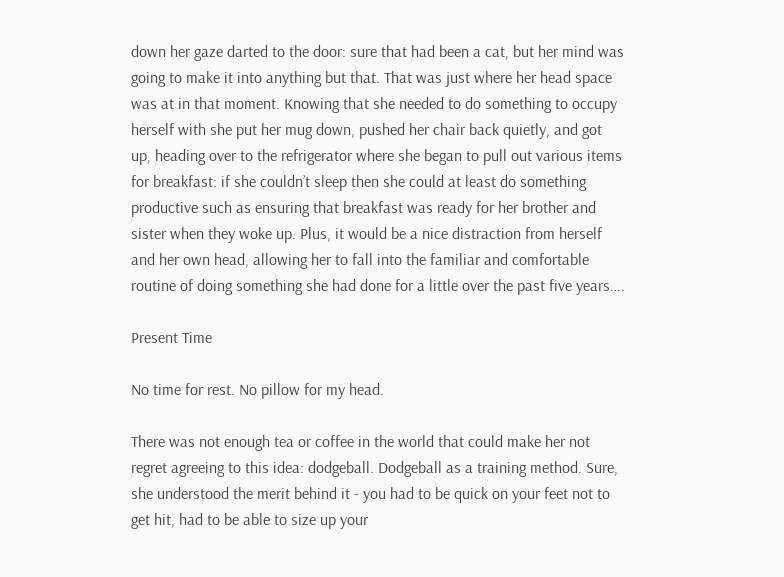down her gaze darted to the door: sure that had been a cat, but her mind was going to make it into anything but that. That was just where her head space was at in that moment. Knowing that she needed to do something to occupy herself with she put her mug down, pushed her chair back quietly, and got up, heading over to the refrigerator where she began to pull out various items for breakfast: if she couldn’t sleep then she could at least do something productive such as ensuring that breakfast was ready for her brother and sister when they woke up. Plus, it would be a nice distraction from herself and her own head, allowing her to fall into the familiar and comfortable routine of doing something she had done for a little over the past five years….

Present Time

No time for rest. No pillow for my head.

There was not enough tea or coffee in the world that could make her not regret agreeing to this idea: dodgeball. Dodgeball as a training method. Sure, she understood the merit behind it - you had to be quick on your feet not to get hit, had to be able to size up your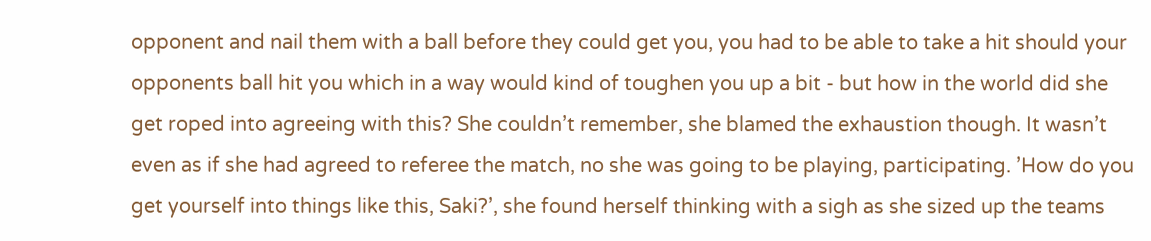opponent and nail them with a ball before they could get you, you had to be able to take a hit should your opponents ball hit you which in a way would kind of toughen you up a bit - but how in the world did she get roped into agreeing with this? She couldn’t remember, she blamed the exhaustion though. It wasn’t even as if she had agreed to referee the match, no she was going to be playing, participating. ’How do you get yourself into things like this, Saki?’, she found herself thinking with a sigh as she sized up the teams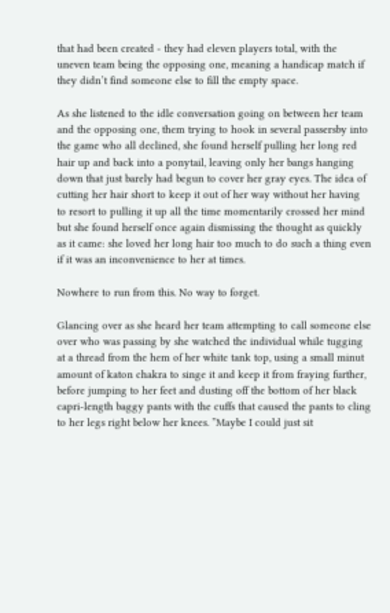that had been created - they had eleven players total, with the uneven team being the opposing one, meaning a handicap match if they didn’t find someone else to fill the empty space.

As she listened to the idle conversation going on between her team and the opposing one, them trying to hook in several passersby into the game who all declined, she found herself pulling her long red hair up and back into a ponytail, leaving only her bangs hanging down that just barely had begun to cover her gray eyes. The idea of cutting her hair short to keep it out of her way without her having to resort to pulling it up all the time momentarily crossed her mind but she found herself once again dismissing the thought as quickly as it came: she loved her long hair too much to do such a thing even if it was an inconvenience to her at times.

Nowhere to run from this. No way to forget.

Glancing over as she heard her team attempting to call someone else over who was passing by she watched the individual while tugging at a thread from the hem of her white tank top, using a small minut amount of katon chakra to singe it and keep it from fraying further, before jumping to her feet and dusting off the bottom of her black capri-length baggy pants with the cuffs that caused the pants to cling to her legs right below her knees. ”Maybe I could just sit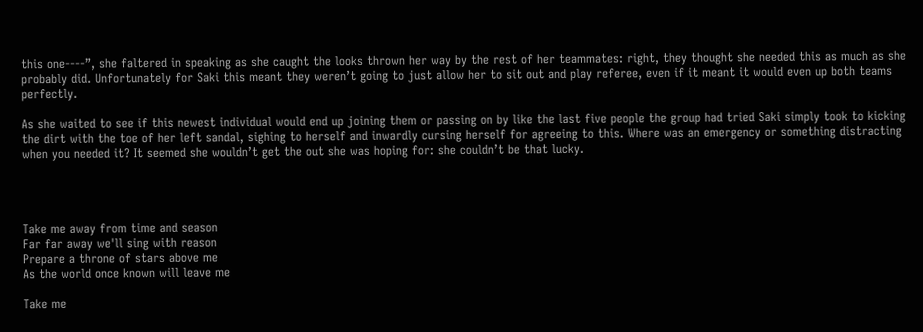this one----”, she faltered in speaking as she caught the looks thrown her way by the rest of her teammates: right, they thought she needed this as much as she probably did. Unfortunately for Saki this meant they weren’t going to just allow her to sit out and play referee, even if it meant it would even up both teams perfectly.

As she waited to see if this newest individual would end up joining them or passing on by like the last five people the group had tried Saki simply took to kicking the dirt with the toe of her left sandal, sighing to herself and inwardly cursing herself for agreeing to this. Where was an emergency or something distracting when you needed it? It seemed she wouldn’t get the out she was hoping for: she couldn’t be that lucky.




Take me away from time and season
Far far away we'll sing with reason
Prepare a throne of stars above me
As the world once known will leave me

Take me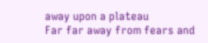away upon a plateau
Far far away from fears and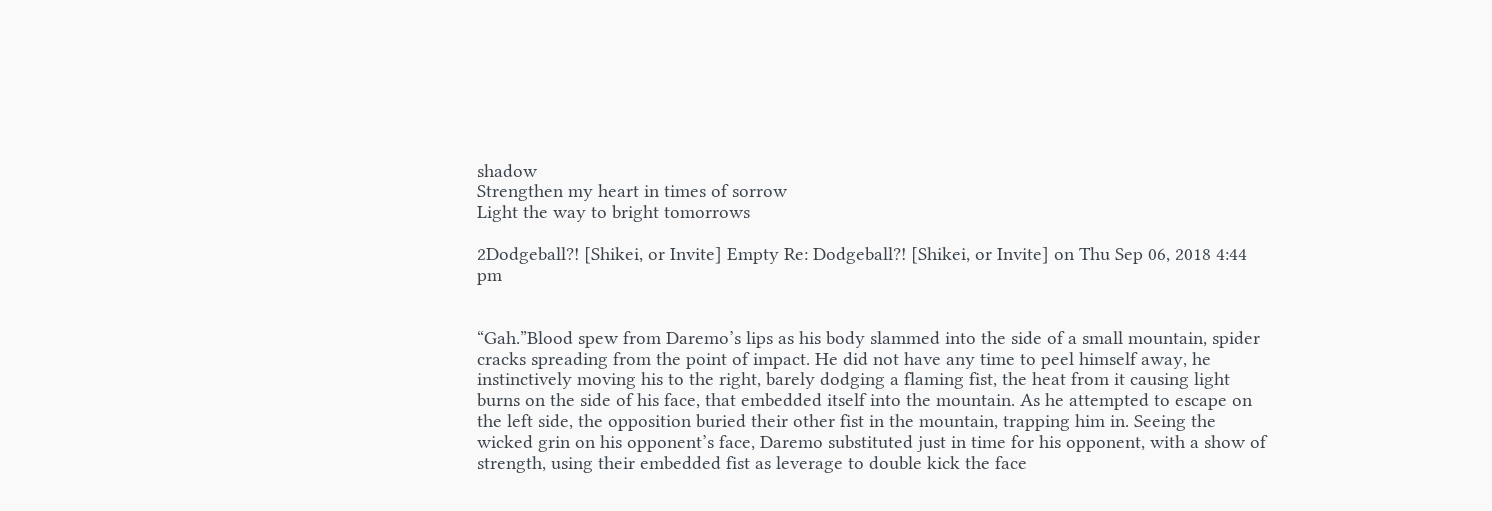shadow
Strengthen my heart in times of sorrow
Light the way to bright tomorrows

2Dodgeball?! [Shikei, or Invite] Empty Re: Dodgeball?! [Shikei, or Invite] on Thu Sep 06, 2018 4:44 pm


“Gah.”Blood spew from Daremo’s lips as his body slammed into the side of a small mountain, spider cracks spreading from the point of impact. He did not have any time to peel himself away, he instinctively moving his to the right, barely dodging a flaming fist, the heat from it causing light burns on the side of his face, that embedded itself into the mountain. As he attempted to escape on the left side, the opposition buried their other fist in the mountain, trapping him in. Seeing the wicked grin on his opponent’s face, Daremo substituted just in time for his opponent, with a show of strength, using their embedded fist as leverage to double kick the face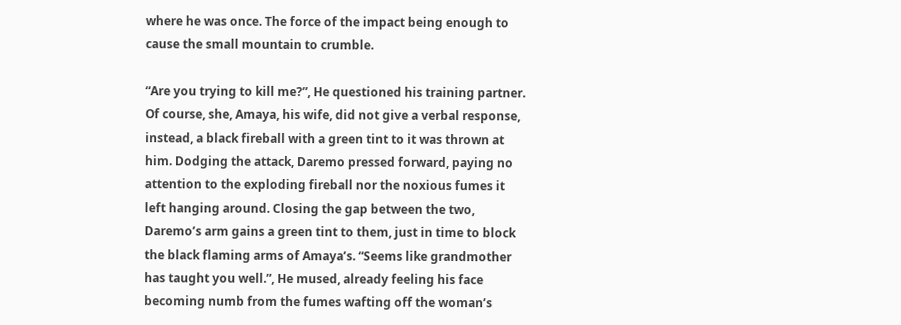where he was once. The force of the impact being enough to cause the small mountain to crumble.

“Are you trying to kill me?”, He questioned his training partner. Of course, she, Amaya, his wife, did not give a verbal response, instead, a black fireball with a green tint to it was thrown at him. Dodging the attack, Daremo pressed forward, paying no attention to the exploding fireball nor the noxious fumes it left hanging around. Closing the gap between the two, Daremo’s arm gains a green tint to them, just in time to block the black flaming arms of Amaya’s. “Seems like grandmother has taught you well.”, He mused, already feeling his face becoming numb from the fumes wafting off the woman’s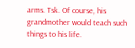arms. Tsk. Of course, his grandmother would teach such things to his life.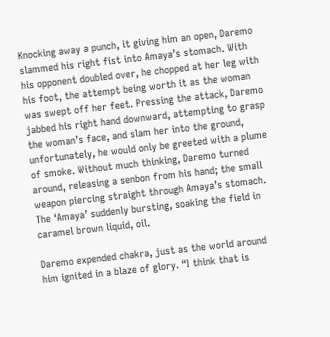Knocking away a punch, it giving him an open, Daremo slammed his right fist into Amaya’s stomach. With his opponent doubled over, he chopped at her leg with his foot, the attempt being worth it as the woman was swept off her feet. Pressing the attack, Daremo jabbed his right hand downward, attempting to grasp the woman’s face, and slam her into the ground, unfortunately, he would only be greeted with a plume of smoke. Without much thinking, Daremo turned around, releasing a senbon from his hand; the small weapon piercing straight through Amaya’s stomach. The ‘Amaya’ suddenly bursting, soaking the field in caramel brown liquid, oil.

Daremo expended chakra, just as the world around him ignited in a blaze of glory. “I think that is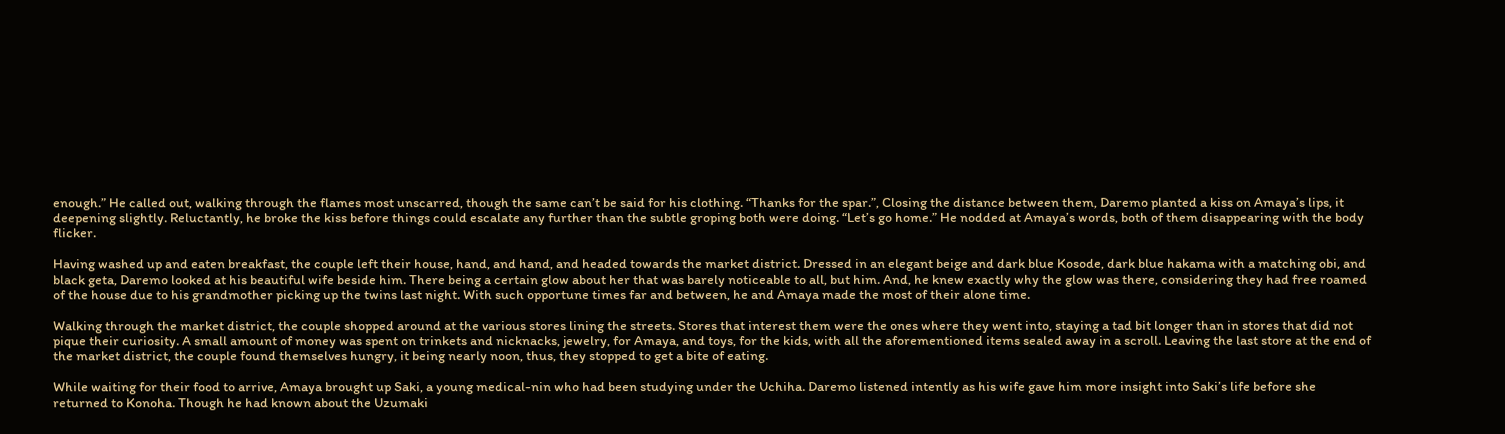enough.” He called out, walking through the flames most unscarred, though the same can’t be said for his clothing. “Thanks for the spar.”, Closing the distance between them, Daremo planted a kiss on Amaya’s lips, it deepening slightly. Reluctantly, he broke the kiss before things could escalate any further than the subtle groping both were doing. “Let’s go home.” He nodded at Amaya’s words, both of them disappearing with the body flicker.

Having washed up and eaten breakfast, the couple left their house, hand, and hand, and headed towards the market district. Dressed in an elegant beige and dark blue Kosode, dark blue hakama with a matching obi, and black geta, Daremo looked at his beautiful wife beside him. There being a certain glow about her that was barely noticeable to all, but him. And, he knew exactly why the glow was there, considering they had free roamed of the house due to his grandmother picking up the twins last night. With such opportune times far and between, he and Amaya made the most of their alone time.

Walking through the market district, the couple shopped around at the various stores lining the streets. Stores that interest them were the ones where they went into, staying a tad bit longer than in stores that did not pique their curiosity. A small amount of money was spent on trinkets and nicknacks, jewelry, for Amaya, and toys, for the kids, with all the aforementioned items sealed away in a scroll. Leaving the last store at the end of the market district, the couple found themselves hungry, it being nearly noon, thus, they stopped to get a bite of eating.

While waiting for their food to arrive, Amaya brought up Saki, a young medical-nin who had been studying under the Uchiha. Daremo listened intently as his wife gave him more insight into Saki’s life before she returned to Konoha. Though he had known about the Uzumaki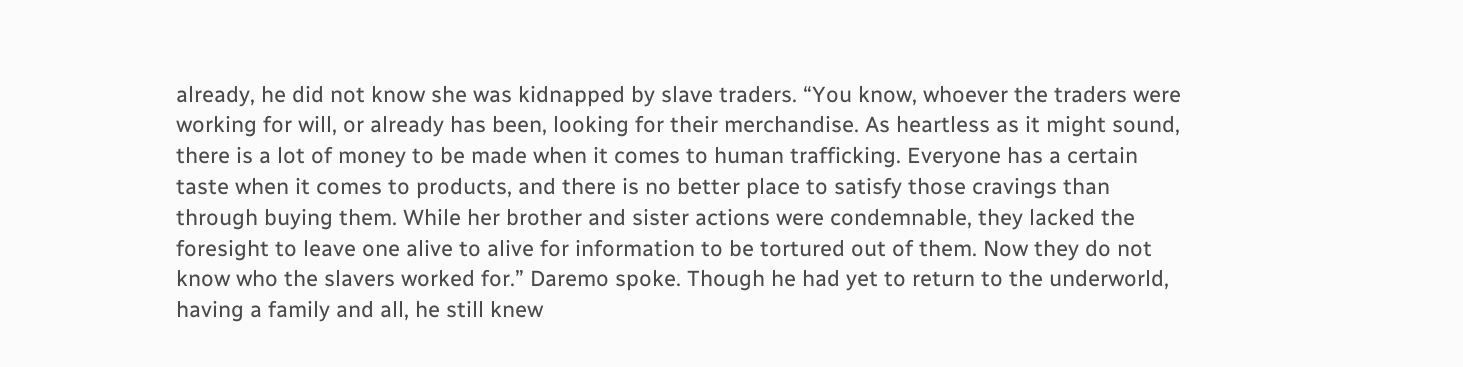already, he did not know she was kidnapped by slave traders. “You know, whoever the traders were working for will, or already has been, looking for their merchandise. As heartless as it might sound, there is a lot of money to be made when it comes to human trafficking. Everyone has a certain taste when it comes to products, and there is no better place to satisfy those cravings than through buying them. While her brother and sister actions were condemnable, they lacked the foresight to leave one alive to alive for information to be tortured out of them. Now they do not know who the slavers worked for.” Daremo spoke. Though he had yet to return to the underworld, having a family and all, he still knew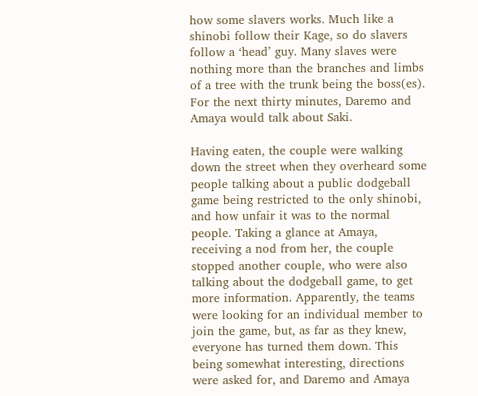how some slavers works. Much like a shinobi follow their Kage, so do slavers follow a ‘head’ guy. Many slaves were nothing more than the branches and limbs of a tree with the trunk being the boss(es). For the next thirty minutes, Daremo and Amaya would talk about Saki.

Having eaten, the couple were walking down the street when they overheard some people talking about a public dodgeball game being restricted to the only shinobi, and how unfair it was to the normal people. Taking a glance at Amaya, receiving a nod from her, the couple stopped another couple, who were also talking about the dodgeball game, to get more information. Apparently, the teams were looking for an individual member to join the game, but, as far as they knew, everyone has turned them down. This being somewhat interesting, directions were asked for, and Daremo and Amaya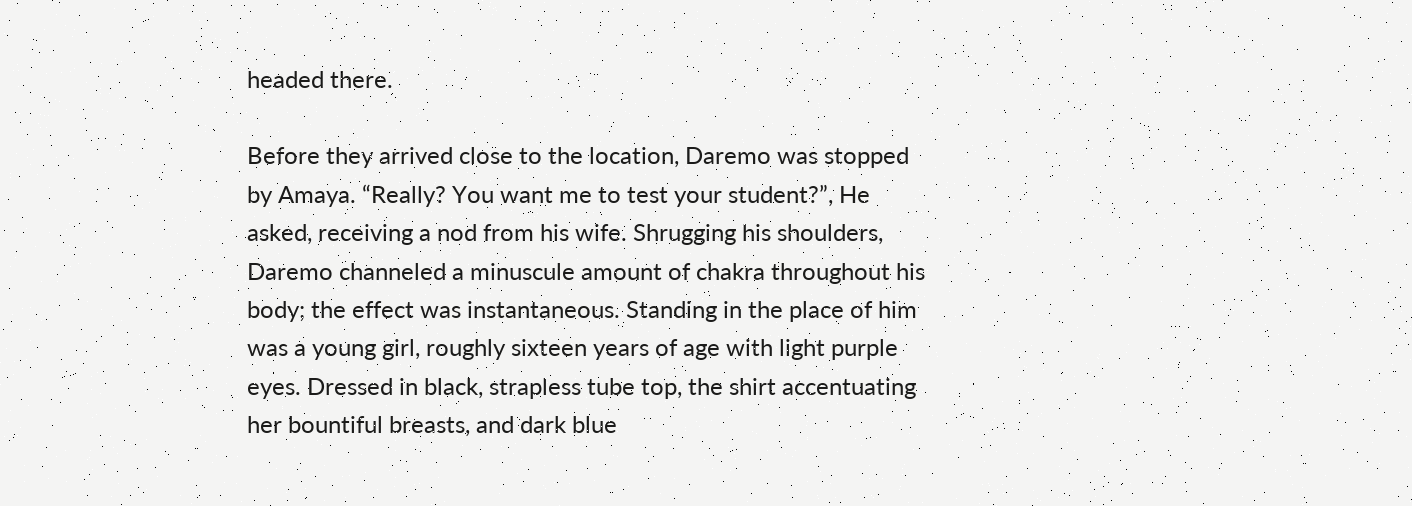headed there.

Before they arrived close to the location, Daremo was stopped by Amaya. “Really? You want me to test your student?”, He asked, receiving a nod from his wife. Shrugging his shoulders, Daremo channeled a minuscule amount of chakra throughout his body; the effect was instantaneous. Standing in the place of him was a young girl, roughly sixteen years of age with light purple eyes. Dressed in black, strapless tube top, the shirt accentuating her bountiful breasts, and dark blue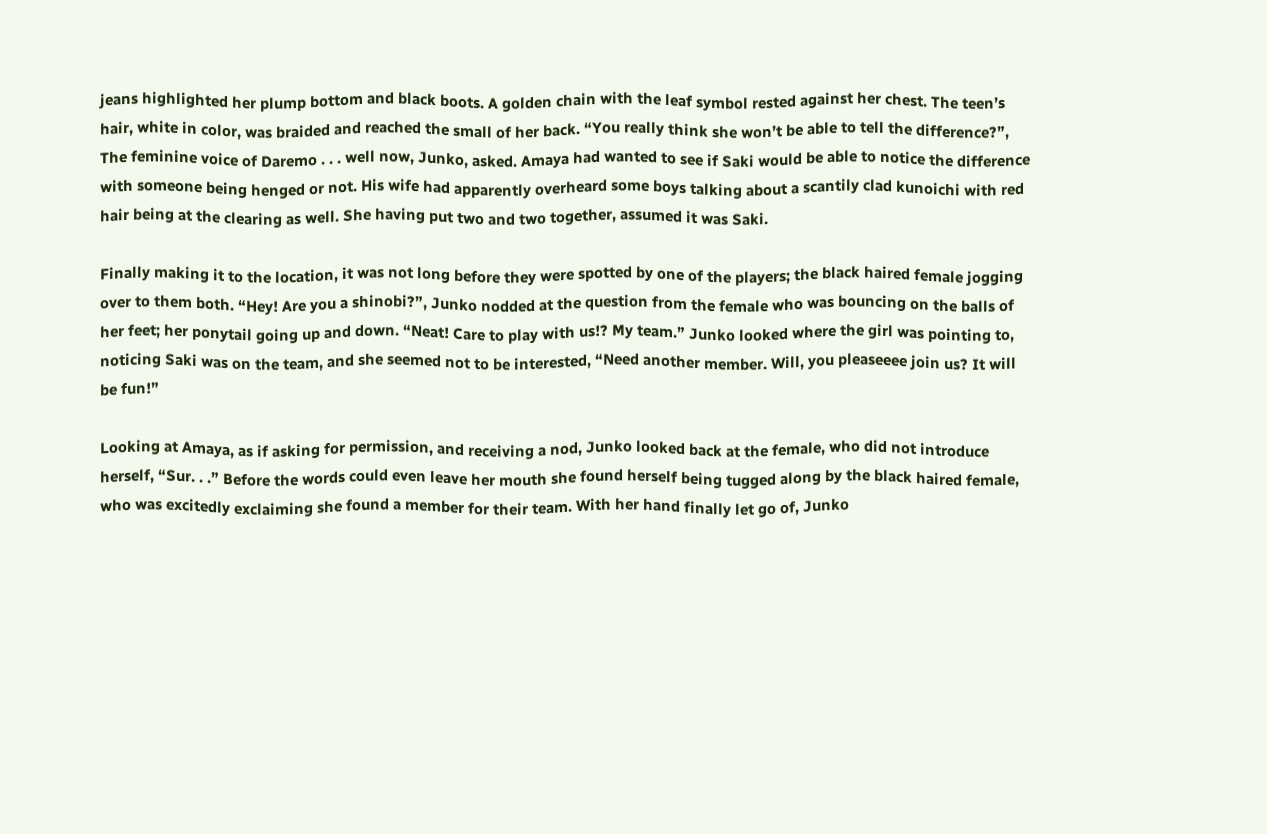jeans highlighted her plump bottom and black boots. A golden chain with the leaf symbol rested against her chest. The teen’s hair, white in color, was braided and reached the small of her back. “You really think she won’t be able to tell the difference?”, The feminine voice of Daremo . . . well now, Junko, asked. Amaya had wanted to see if Saki would be able to notice the difference with someone being henged or not. His wife had apparently overheard some boys talking about a scantily clad kunoichi with red hair being at the clearing as well. She having put two and two together, assumed it was Saki.

Finally making it to the location, it was not long before they were spotted by one of the players; the black haired female jogging over to them both. “Hey! Are you a shinobi?”, Junko nodded at the question from the female who was bouncing on the balls of her feet; her ponytail going up and down. “Neat! Care to play with us!? My team.” Junko looked where the girl was pointing to, noticing Saki was on the team, and she seemed not to be interested, “Need another member. Will, you pleaseeee join us? It will be fun!”

Looking at Amaya, as if asking for permission, and receiving a nod, Junko looked back at the female, who did not introduce herself, “Sur. . .” Before the words could even leave her mouth she found herself being tugged along by the black haired female, who was excitedly exclaiming she found a member for their team. With her hand finally let go of, Junko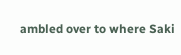ambled over to where Saki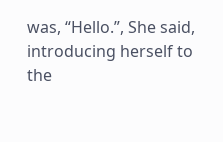was, “Hello.”, She said, introducing herself to the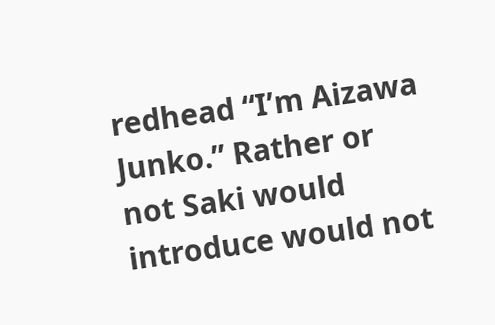redhead “I’m Aizawa Junko.” Rather or not Saki would introduce would not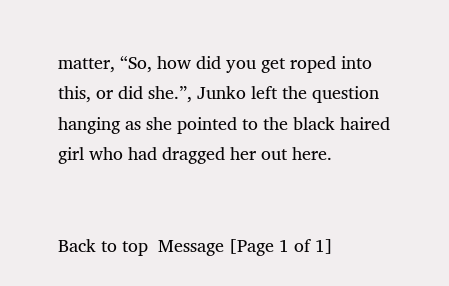matter, “So, how did you get roped into this, or did she.”, Junko left the question hanging as she pointed to the black haired girl who had dragged her out here.


Back to top  Message [Page 1 of 1]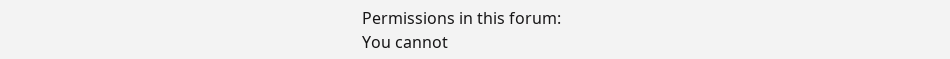Permissions in this forum:
You cannot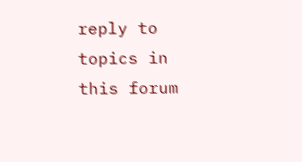reply to topics in this forum